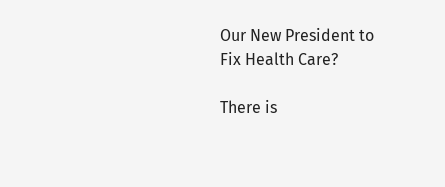Our New President to Fix Health Care?

There is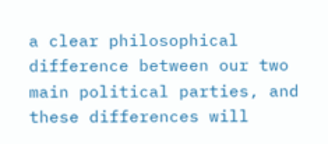a clear philosophical difference between our two main political parties, and these differences will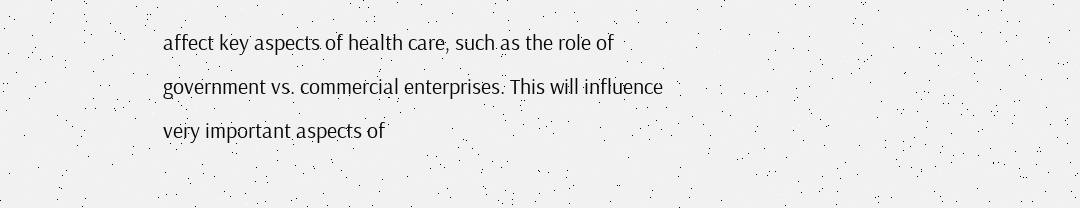affect key aspects of health care, such as the role of government vs. commercial enterprises. This will influence very important aspects of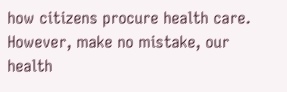how citizens procure health care. However, make no mistake, our health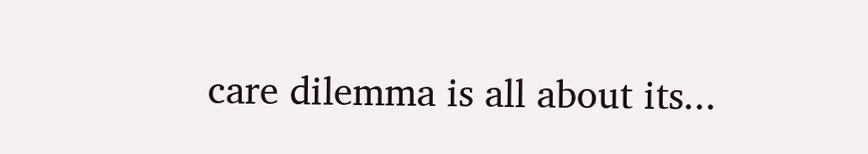care dilemma is all about its...